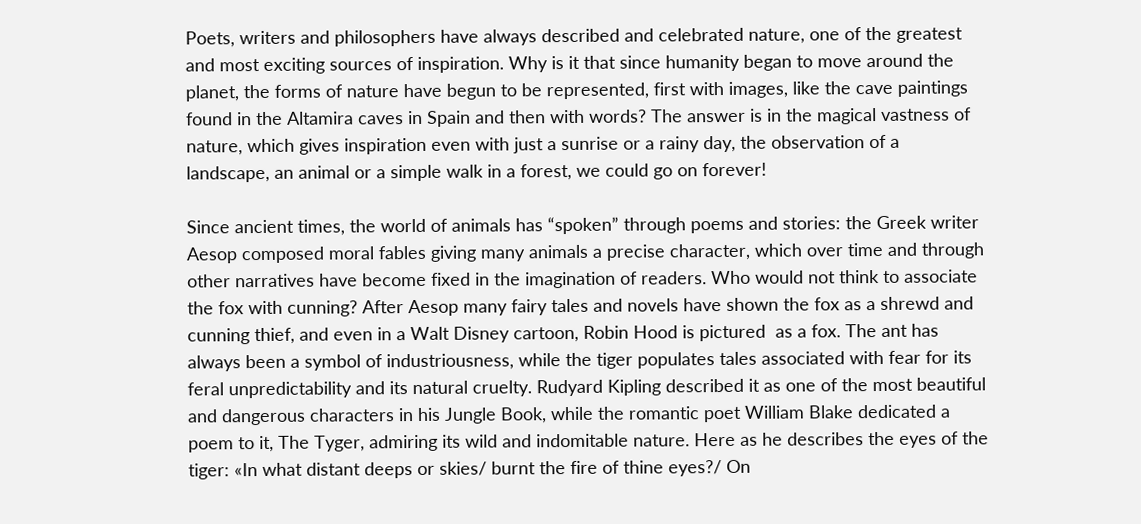Poets, writers and philosophers have always described and celebrated nature, one of the greatest and most exciting sources of inspiration. Why is it that since humanity began to move around the planet, the forms of nature have begun to be represented, first with images, like the cave paintings found in the Altamira caves in Spain and then with words? The answer is in the magical vastness of nature, which gives inspiration even with just a sunrise or a rainy day, the observation of a landscape, an animal or a simple walk in a forest, we could go on forever!

Since ancient times, the world of animals has “spoken” through poems and stories: the Greek writer Aesop composed moral fables giving many animals a precise character, which over time and through other narratives have become fixed in the imagination of readers. Who would not think to associate the fox with cunning? After Aesop many fairy tales and novels have shown the fox as a shrewd and cunning thief, and even in a Walt Disney cartoon, Robin Hood is pictured  as a fox. The ant has always been a symbol of industriousness, while the tiger populates tales associated with fear for its feral unpredictability and its natural cruelty. Rudyard Kipling described it as one of the most beautiful and dangerous characters in his Jungle Book, while the romantic poet William Blake dedicated a poem to it, The Tyger, admiring its wild and indomitable nature. Here as he describes the eyes of the tiger: «In what distant deeps or skies/ burnt the fire of thine eyes?/ On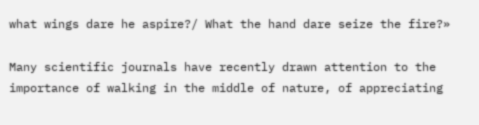what wings dare he aspire?/ What the hand dare seize the fire?»

Many scientific journals have recently drawn attention to the importance of walking in the middle of nature, of appreciating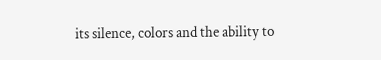its silence, colors and the ability to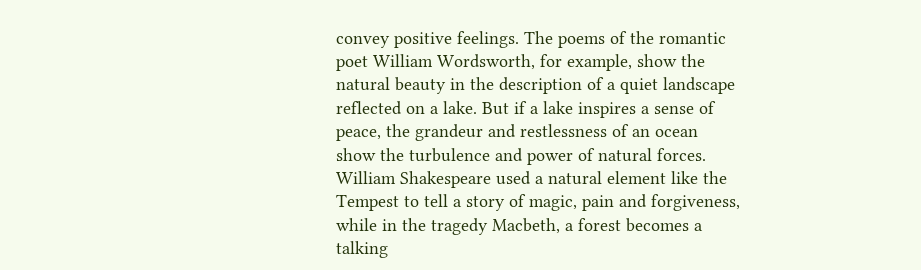convey positive feelings. The poems of the romantic poet William Wordsworth, for example, show the natural beauty in the description of a quiet landscape reflected on a lake. But if a lake inspires a sense of peace, the grandeur and restlessness of an ocean show the turbulence and power of natural forces. William Shakespeare used a natural element like the Tempest to tell a story of magic, pain and forgiveness, while in the tragedy Macbeth, a forest becomes a  talking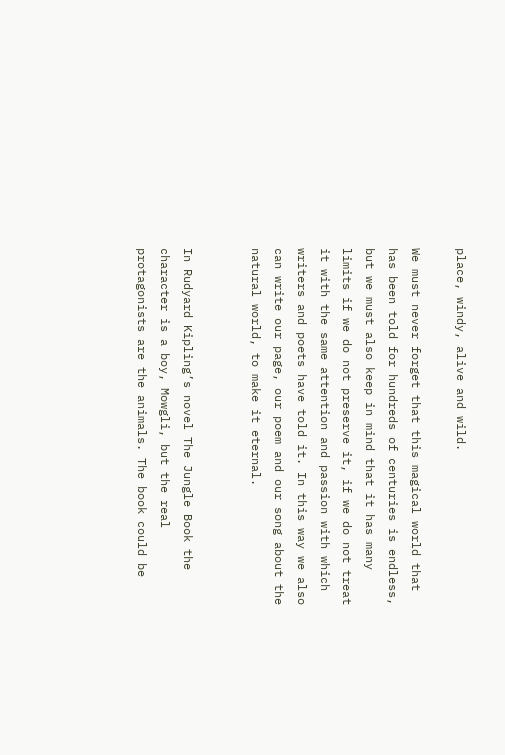place, windy, alive and wild.

We must never forget that this magical world that has been told for hundreds of centuries is endless, but we must also keep in mind that it has many limits if we do not preserve it, if we do not treat it with the same attention and passion with which writers and poets have told it. In this way we also can write our page, our poem and our song about the natural world, to make it eternal.


In Rudyard Kipling’s novel The Jungle Book the character is a boy, Mowgli, but the real protagonists are the animals. The book could be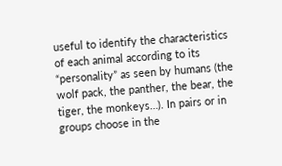useful to identify the characteristics of each animal according to its “personality” as seen by humans (the wolf pack, the panther, the bear, the tiger, the monkeys…). In pairs or in groups choose in the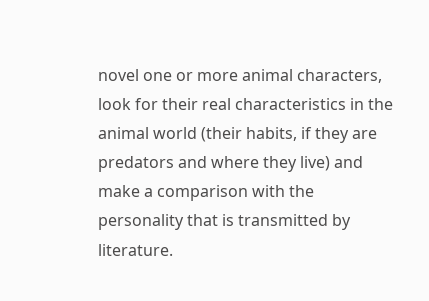novel one or more animal characters, look for their real characteristics in the animal world (their habits, if they are predators and where they live) and make a comparison with the personality that is transmitted by literature.